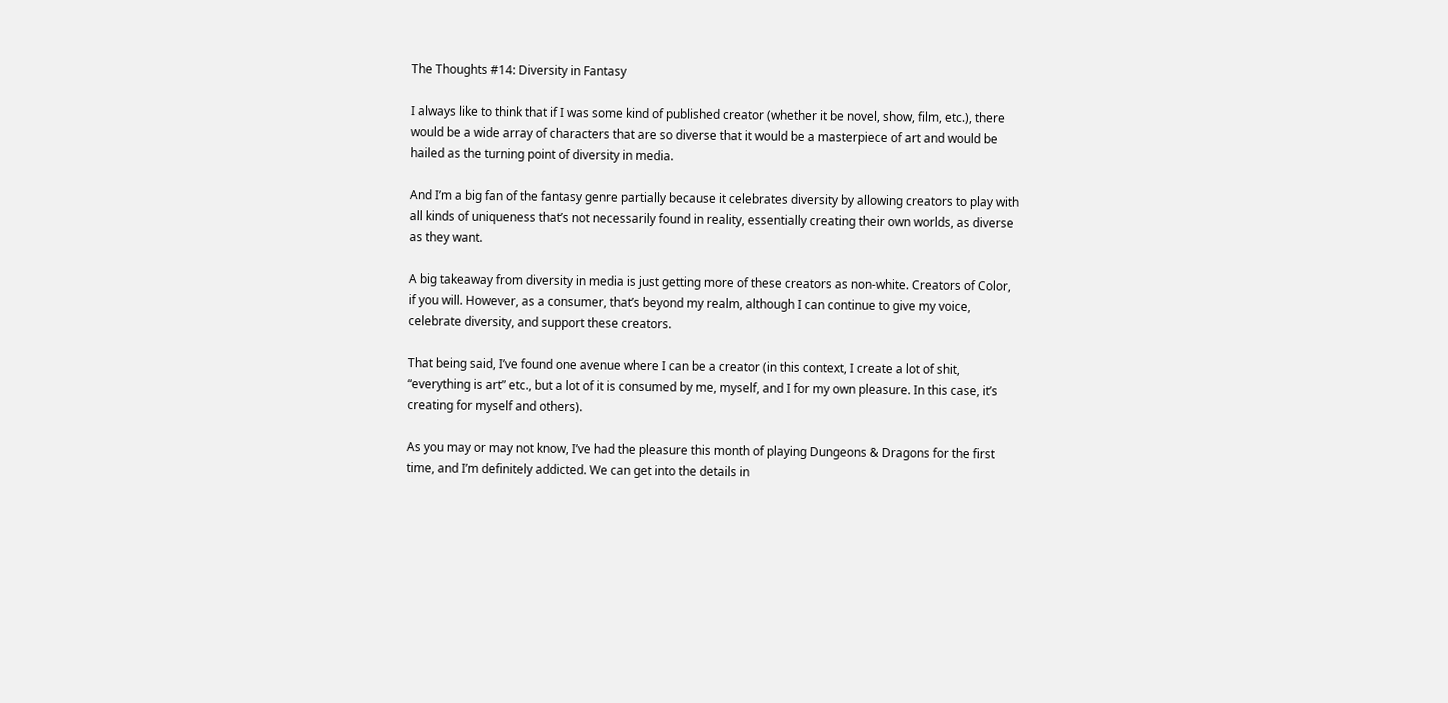The Thoughts #14: Diversity in Fantasy

I always like to think that if I was some kind of published creator (whether it be novel, show, film, etc.), there would be a wide array of characters that are so diverse that it would be a masterpiece of art and would be hailed as the turning point of diversity in media.

And I’m a big fan of the fantasy genre partially because it celebrates diversity by allowing creators to play with all kinds of uniqueness that’s not necessarily found in reality, essentially creating their own worlds, as diverse as they want.

A big takeaway from diversity in media is just getting more of these creators as non-white. Creators of Color, if you will. However, as a consumer, that’s beyond my realm, although I can continue to give my voice, celebrate diversity, and support these creators.

That being said, I’ve found one avenue where I can be a creator (in this context, I create a lot of shit, “everything is art” etc., but a lot of it is consumed by me, myself, and I for my own pleasure. In this case, it’s creating for myself and others).

As you may or may not know, I’ve had the pleasure this month of playing Dungeons & Dragons for the first time, and I’m definitely addicted. We can get into the details in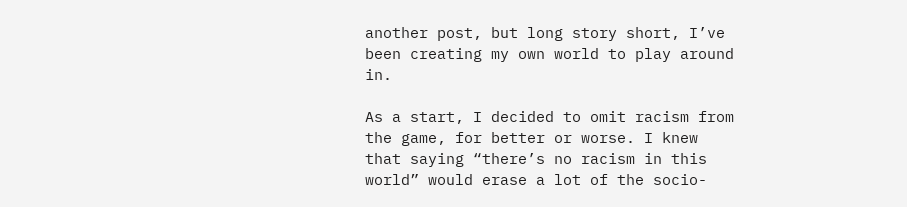another post, but long story short, I’ve been creating my own world to play around in.

As a start, I decided to omit racism from the game, for better or worse. I knew that saying “there’s no racism in this world” would erase a lot of the socio-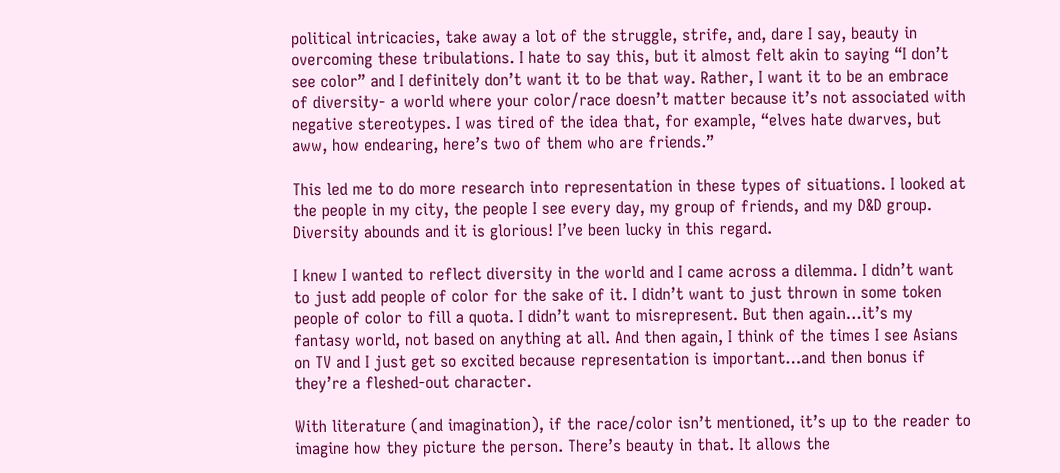political intricacies, take away a lot of the struggle, strife, and, dare I say, beauty in overcoming these tribulations. I hate to say this, but it almost felt akin to saying “I don’t see color” and I definitely don’t want it to be that way. Rather, I want it to be an embrace of diversity- a world where your color/race doesn’t matter because it’s not associated with negative stereotypes. I was tired of the idea that, for example, “elves hate dwarves, but aww, how endearing, here’s two of them who are friends.”

This led me to do more research into representation in these types of situations. I looked at the people in my city, the people I see every day, my group of friends, and my D&D group. Diversity abounds and it is glorious! I’ve been lucky in this regard.

I knew I wanted to reflect diversity in the world and I came across a dilemma. I didn’t want to just add people of color for the sake of it. I didn’t want to just thrown in some token people of color to fill a quota. I didn’t want to misrepresent. But then again…it’s my fantasy world, not based on anything at all. And then again, I think of the times I see Asians on TV and I just get so excited because representation is important…and then bonus if they’re a fleshed-out character.

With literature (and imagination), if the race/color isn’t mentioned, it’s up to the reader to imagine how they picture the person. There’s beauty in that. It allows the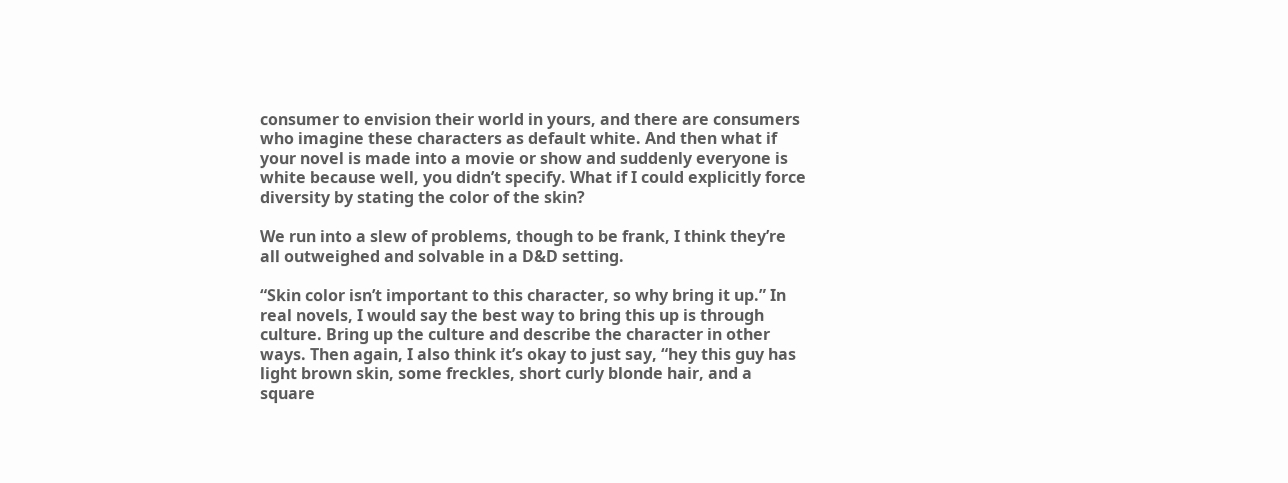consumer to envision their world in yours, and there are consumers who imagine these characters as default white. And then what if your novel is made into a movie or show and suddenly everyone is white because well, you didn’t specify. What if I could explicitly force diversity by stating the color of the skin?

We run into a slew of problems, though to be frank, I think they’re all outweighed and solvable in a D&D setting.

“Skin color isn’t important to this character, so why bring it up.” In real novels, I would say the best way to bring this up is through culture. Bring up the culture and describe the character in other ways. Then again, I also think it’s okay to just say, “hey this guy has light brown skin, some freckles, short curly blonde hair, and a square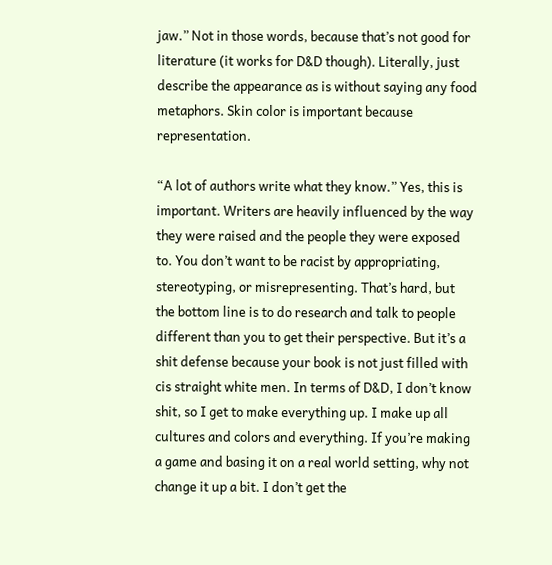jaw.” Not in those words, because that’s not good for literature (it works for D&D though). Literally, just describe the appearance as is without saying any food metaphors. Skin color is important because representation.

“A lot of authors write what they know.” Yes, this is important. Writers are heavily influenced by the way they were raised and the people they were exposed to. You don’t want to be racist by appropriating, stereotyping, or misrepresenting. That’s hard, but the bottom line is to do research and talk to people different than you to get their perspective. But it’s a shit defense because your book is not just filled with cis straight white men. In terms of D&D, I don’t know shit, so I get to make everything up. I make up all cultures and colors and everything. If you’re making a game and basing it on a real world setting, why not change it up a bit. I don’t get the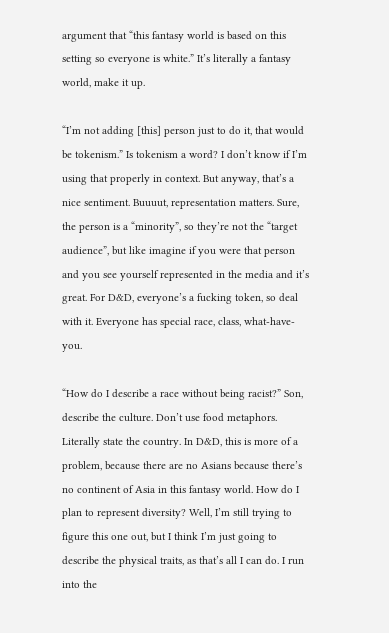argument that “this fantasy world is based on this setting so everyone is white.” It’s literally a fantasy world, make it up.

“I’m not adding [this] person just to do it, that would be tokenism.” Is tokenism a word? I don’t know if I’m using that properly in context. But anyway, that’s a nice sentiment. Buuuut, representation matters. Sure, the person is a “minority”, so they’re not the “target audience”, but like imagine if you were that person and you see yourself represented in the media and it’s great. For D&D, everyone’s a fucking token, so deal with it. Everyone has special race, class, what-have-you.

“How do I describe a race without being racist?” Son, describe the culture. Don’t use food metaphors. Literally state the country. In D&D, this is more of a problem, because there are no Asians because there’s no continent of Asia in this fantasy world. How do I plan to represent diversity? Well, I’m still trying to figure this one out, but I think I’m just going to describe the physical traits, as that’s all I can do. I run into the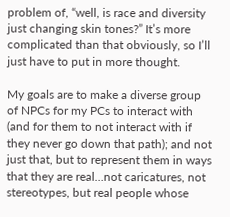problem of, “well, is race and diversity just changing skin tones?” It’s more complicated than that obviously, so I’ll just have to put in more thought.

My goals are to make a diverse group of NPCs for my PCs to interact with (and for them to not interact with if they never go down that path); and not just that, but to represent them in ways that they are real…not caricatures, not stereotypes, but real people whose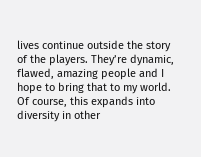lives continue outside the story of the players. They’re dynamic, flawed, amazing people and I hope to bring that to my world. Of course, this expands into diversity in other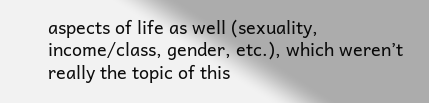aspects of life as well (sexuality, income/class, gender, etc.), which weren’t really the topic of this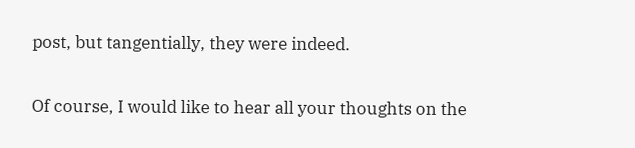post, but tangentially, they were indeed.

Of course, I would like to hear all your thoughts on the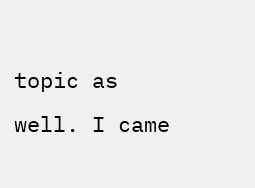topic as well. I came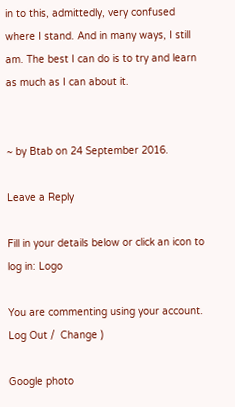in to this, admittedly, very confused where I stand. And in many ways, I still am. The best I can do is to try and learn as much as I can about it.


~ by Btab on 24 September 2016.

Leave a Reply

Fill in your details below or click an icon to log in: Logo

You are commenting using your account. Log Out /  Change )

Google photo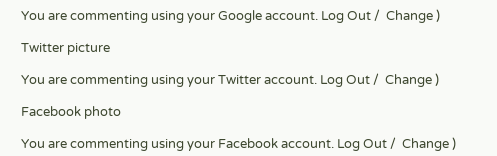You are commenting using your Google account. Log Out /  Change )

Twitter picture

You are commenting using your Twitter account. Log Out /  Change )

Facebook photo

You are commenting using your Facebook account. Log Out /  Change )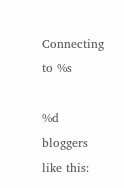Connecting to %s

%d bloggers like this: